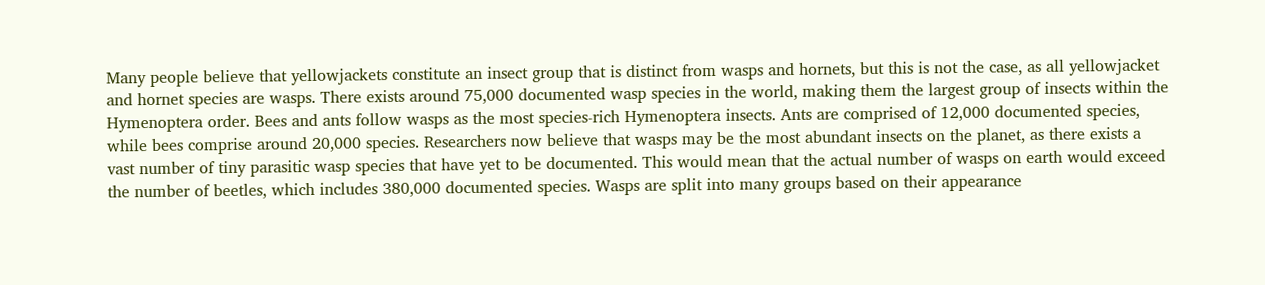Many people believe that yellowjackets constitute an insect group that is distinct from wasps and hornets, but this is not the case, as all yellowjacket and hornet species are wasps. There exists around 75,000 documented wasp species in the world, making them the largest group of insects within the Hymenoptera order. Bees and ants follow wasps as the most species-rich Hymenoptera insects. Ants are comprised of 12,000 documented species, while bees comprise around 20,000 species. Researchers now believe that wasps may be the most abundant insects on the planet, as there exists a vast number of tiny parasitic wasp species that have yet to be documented. This would mean that the actual number of wasps on earth would exceed the number of beetles, which includes 380,000 documented species. Wasps are split into many groups based on their appearance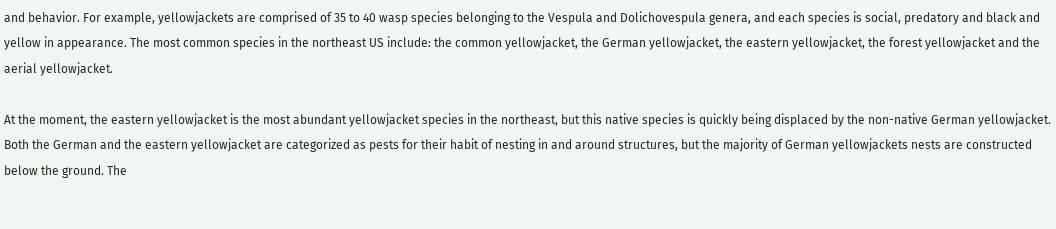and behavior. For example, yellowjackets are comprised of 35 to 40 wasp species belonging to the Vespula and Dolichovespula genera, and each species is social, predatory and black and yellow in appearance. The most common species in the northeast US include: the common yellowjacket, the German yellowjacket, the eastern yellowjacket, the forest yellowjacket and the aerial yellowjacket.

At the moment, the eastern yellowjacket is the most abundant yellowjacket species in the northeast, but this native species is quickly being displaced by the non-native German yellowjacket. Both the German and the eastern yellowjacket are categorized as pests for their habit of nesting in and around structures, but the majority of German yellowjackets nests are constructed below the ground. The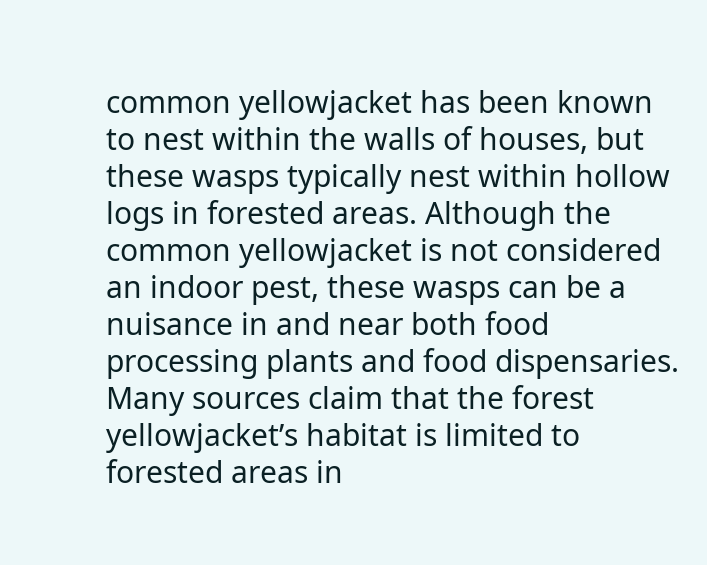common yellowjacket has been known to nest within the walls of houses, but these wasps typically nest within hollow logs in forested areas. Although the common yellowjacket is not considered an indoor pest, these wasps can be a nuisance in and near both food processing plants and food dispensaries. Many sources claim that the forest yellowjacket’s habitat is limited to forested areas in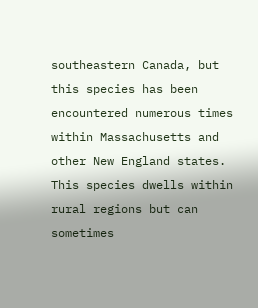southeastern Canada, but this species has been encountered numerous times within Massachusetts and other New England states. This species dwells within rural regions but can sometimes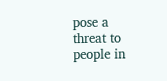pose a threat to people in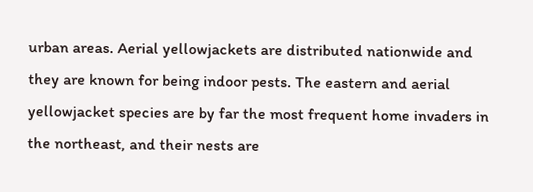urban areas. Aerial yellowjackets are distributed nationwide and they are known for being indoor pests. The eastern and aerial yellowjacket species are by far the most frequent home invaders in the northeast, and their nests are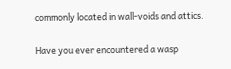commonly located in wall-voids and attics.

Have you ever encountered a wasp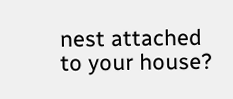nest attached to your house?